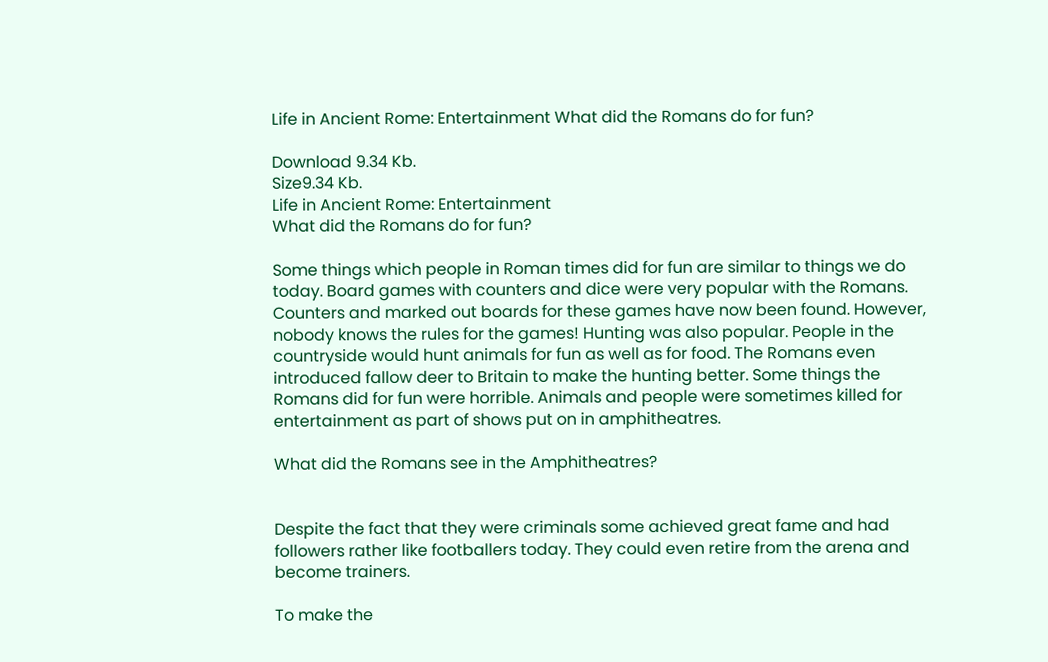Life in Ancient Rome: Entertainment What did the Romans do for fun?

Download 9.34 Kb.
Size9.34 Kb.
Life in Ancient Rome: Entertainment
What did the Romans do for fun?

Some things which people in Roman times did for fun are similar to things we do today. Board games with counters and dice were very popular with the Romans. Counters and marked out boards for these games have now been found. However, nobody knows the rules for the games! Hunting was also popular. People in the countryside would hunt animals for fun as well as for food. The Romans even introduced fallow deer to Britain to make the hunting better. Some things the Romans did for fun were horrible. Animals and people were sometimes killed for entertainment as part of shows put on in amphitheatres.

What did the Romans see in the Amphitheatres?


Despite the fact that they were criminals some achieved great fame and had followers rather like footballers today. They could even retire from the arena and become trainers.

To make the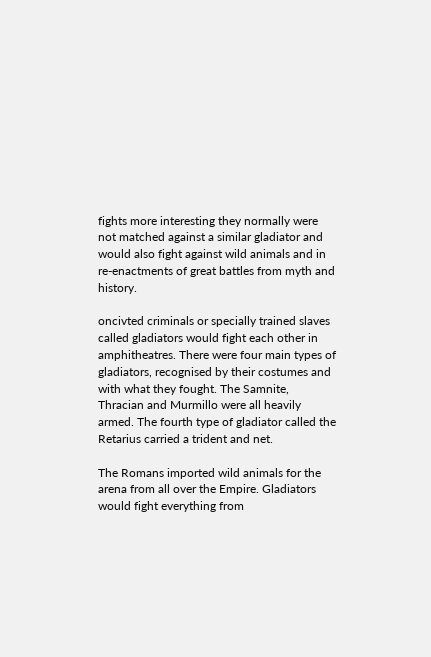fights more interesting they normally were not matched against a similar gladiator and would also fight against wild animals and in re-enactments of great battles from myth and history.

oncivted criminals or specially trained slaves called gladiators would fight each other in amphitheatres. There were four main types of gladiators, recognised by their costumes and with what they fought. The Samnite, Thracian and Murmillo were all heavily armed. The fourth type of gladiator called the Retarius carried a trident and net.

The Romans imported wild animals for the arena from all over the Empire. Gladiators would fight everything from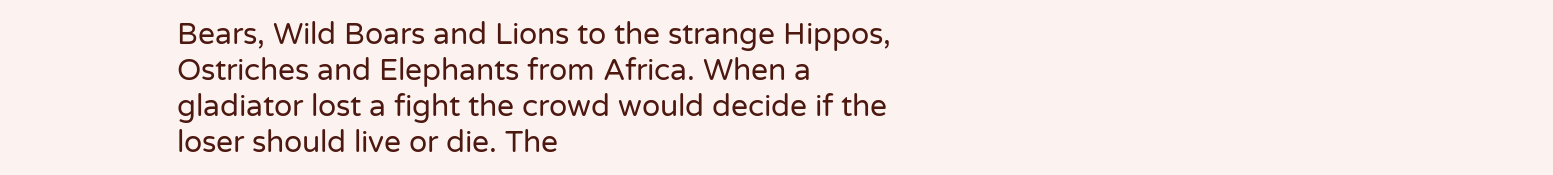Bears, Wild Boars and Lions to the strange Hippos, Ostriches and Elephants from Africa. When a gladiator lost a fight the crowd would decide if the loser should live or die. The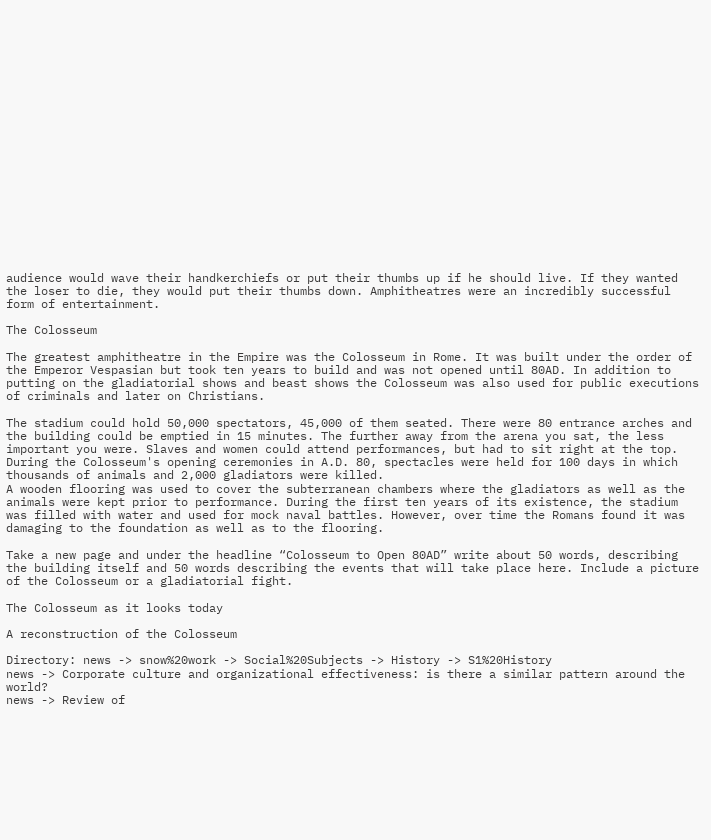audience would wave their handkerchiefs or put their thumbs up if he should live. If they wanted the loser to die, they would put their thumbs down. Amphitheatres were an incredibly successful form of entertainment.

The Colosseum

The greatest amphitheatre in the Empire was the Colosseum in Rome. It was built under the order of the Emperor Vespasian but took ten years to build and was not opened until 80AD. In addition to putting on the gladiatorial shows and beast shows the Colosseum was also used for public executions of criminals and later on Christians.

The stadium could hold 50,000 spectators, 45,000 of them seated. There were 80 entrance arches and the building could be emptied in 15 minutes. The further away from the arena you sat, the less important you were. Slaves and women could attend performances, but had to sit right at the top.
During the Colosseum's opening ceremonies in A.D. 80, spectacles were held for 100 days in which thousands of animals and 2,000 gladiators were killed.
A wooden flooring was used to cover the subterranean chambers where the gladiators as well as the animals were kept prior to performance. During the first ten years of its existence, the stadium was filled with water and used for mock naval battles. However, over time the Romans found it was damaging to the foundation as well as to the flooring.

Take a new page and under the headline “Colosseum to Open 80AD” write about 50 words, describing the building itself and 50 words describing the events that will take place here. Include a picture of the Colosseum or a gladiatorial fight.

The Colosseum as it looks today

A reconstruction of the Colosseum

Directory: news -> snow%20work -> Social%20Subjects -> History -> S1%20History
news -> Corporate culture and organizational effectiveness: is there a similar pattern around the world?
news -> Review of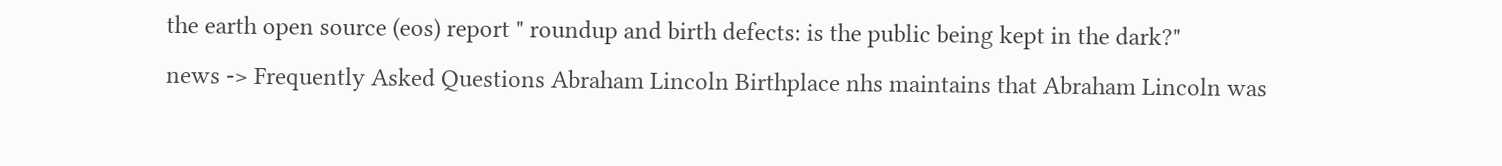the earth open source (eos) report " roundup and birth defects: is the public being kept in the dark?"
news -> Frequently Asked Questions Abraham Lincoln Birthplace nhs maintains that Abraham Lincoln was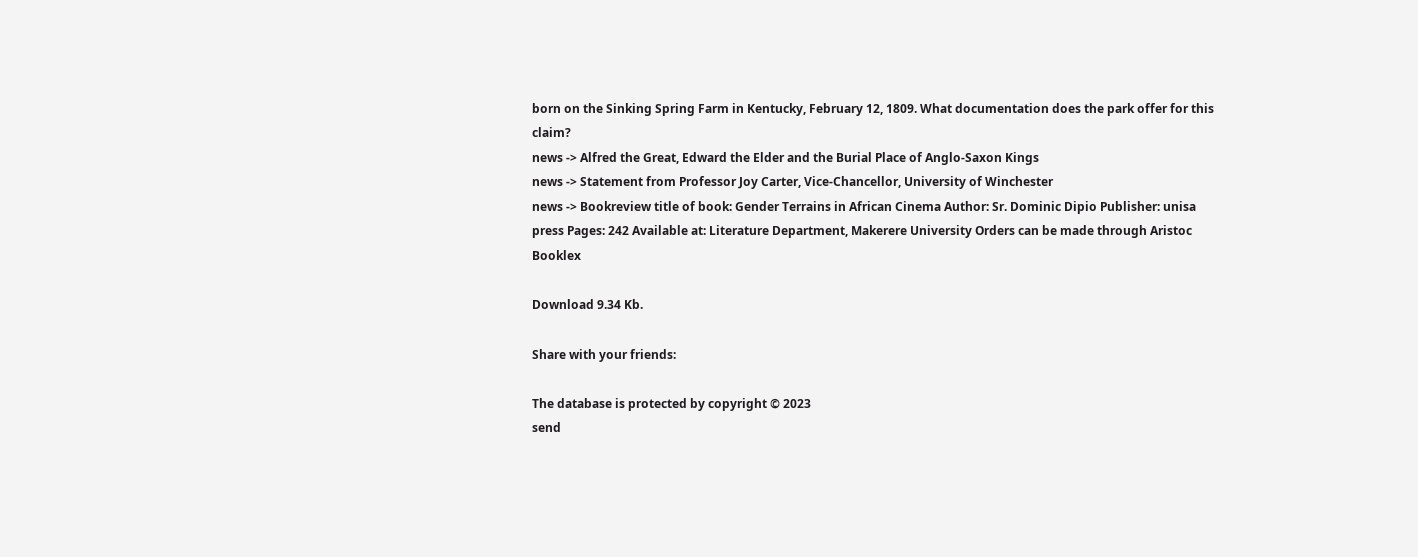born on the Sinking Spring Farm in Kentucky, February 12, 1809. What documentation does the park offer for this claim?
news -> Alfred the Great, Edward the Elder and the Burial Place of Anglo-Saxon Kings
news -> Statement from Professor Joy Carter, Vice-Chancellor, University of Winchester
news -> Bookreview title of book: Gender Terrains in African Cinema Author: Sr. Dominic Dipio Publisher: unisa press Pages: 242 Available at: Literature Department, Makerere University Orders can be made through Aristoc Booklex

Download 9.34 Kb.

Share with your friends:

The database is protected by copyright © 2023
send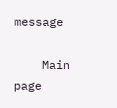message

    Main page